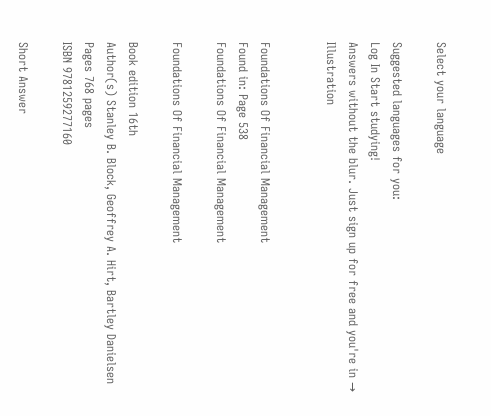Select your language

Suggested languages for you:
Log In Start studying!
Answers without the blur. Just sign up for free and you're in → Illustration


Foundations Of Financial Management
Found in: Page 538
Foundations Of Financial Management

Foundations Of Financial Management

Book edition 16th
Author(s) Stanley B. Block, Geoffrey A. Hirt, Bartley Danielsen
Pages 768 pages
ISBN 9781259277160

Short Answer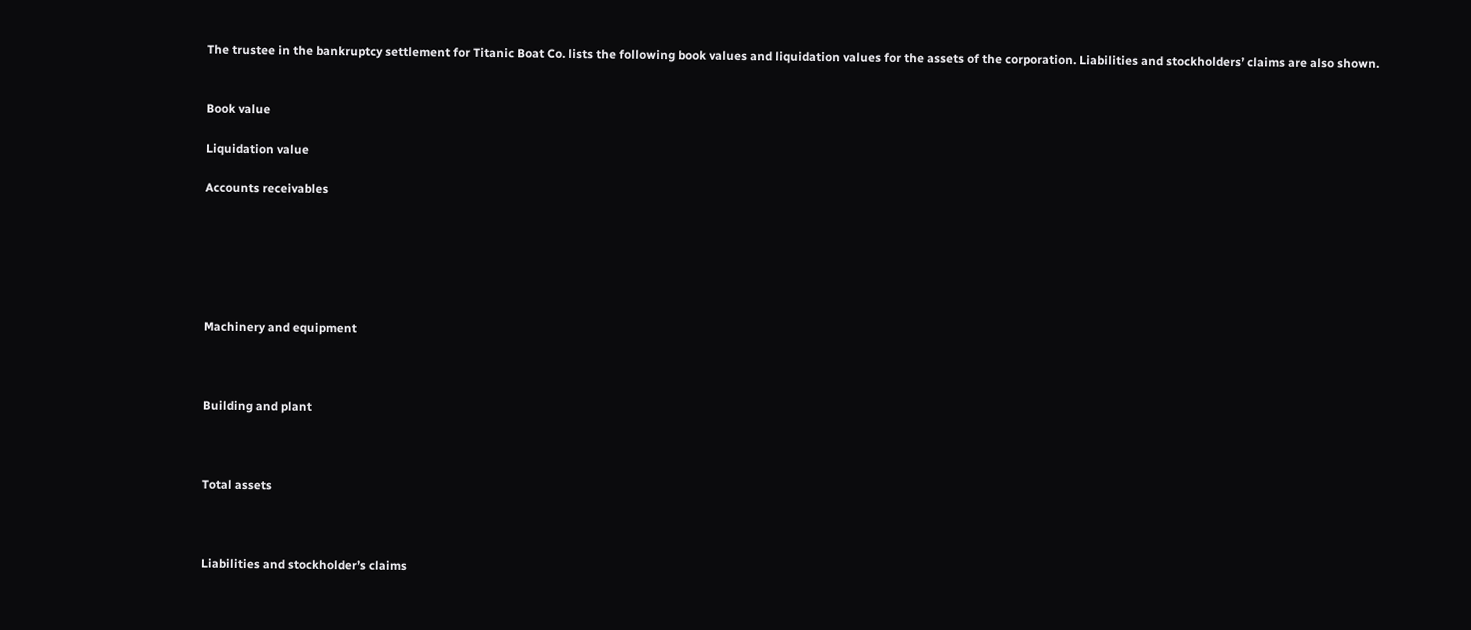The trustee in the bankruptcy settlement for Titanic Boat Co. lists the following book values and liquidation values for the assets of the corporation. Liabilities and stockholders’ claims are also shown.


Book value

Liquidation value

Accounts receivables






Machinery and equipment



Building and plant



Total assets



Liabilities and stockholder’s claims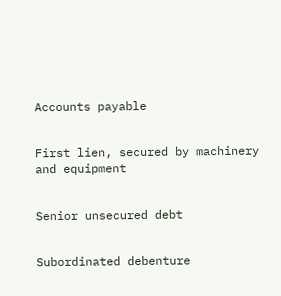Accounts payable


First lien, secured by machinery and equipment


Senior unsecured debt


Subordinated debenture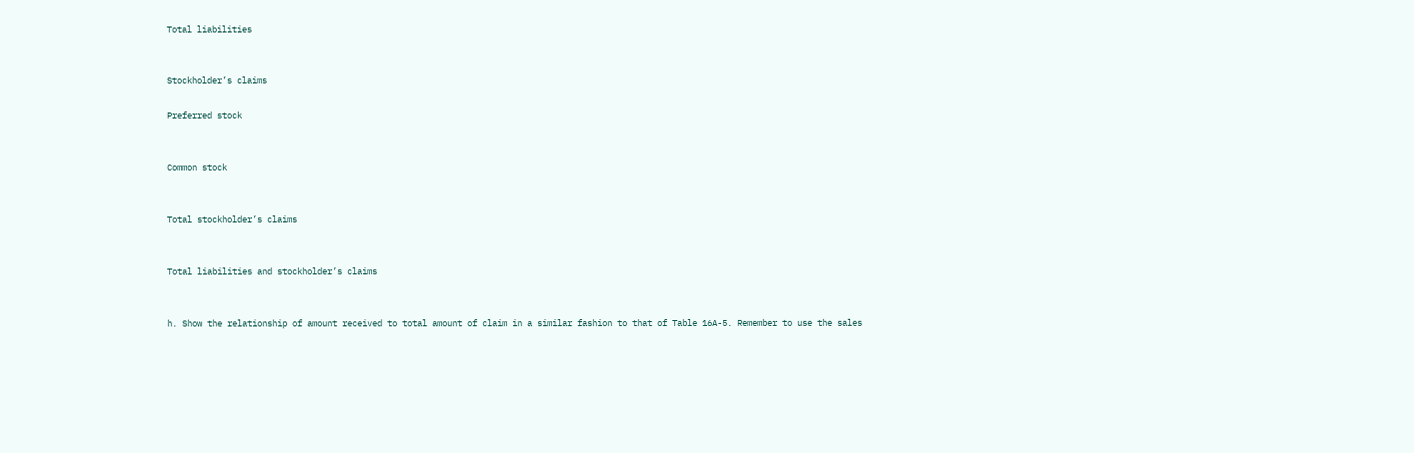Total liabilities


Stockholder’s claims

Preferred stock


Common stock


Total stockholder’s claims


Total liabilities and stockholder’s claims


h. Show the relationship of amount received to total amount of claim in a similar fashion to that of Table 16A-5. Remember to use the sales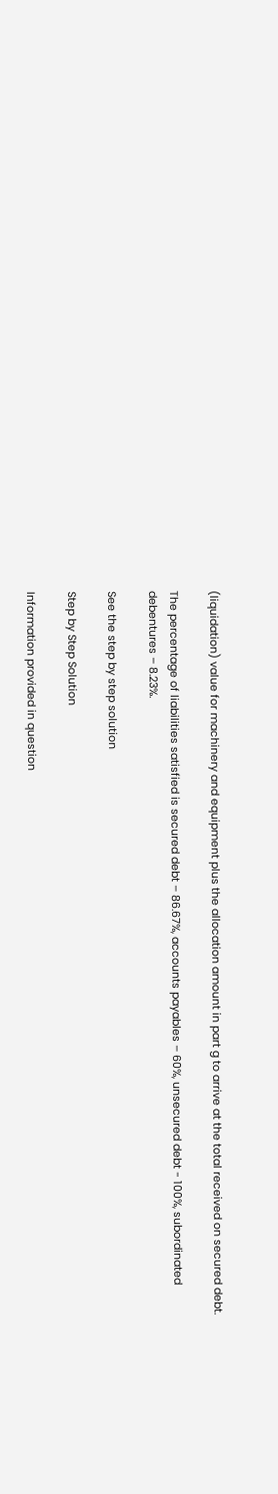(liquidation) value for machinery and equipment plus the allocation amount in part g to arrive at the total received on secured debt.

The percentage of liabilities satisfied is secured debt – 86.67%, accounts payables – 60%, unsecured debt - 100%, subordinated debentures – 8.23%.

See the step by step solution

Step by Step Solution

Information provided in question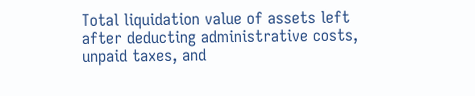Total liquidation value of assets left after deducting administrative costs, unpaid taxes, and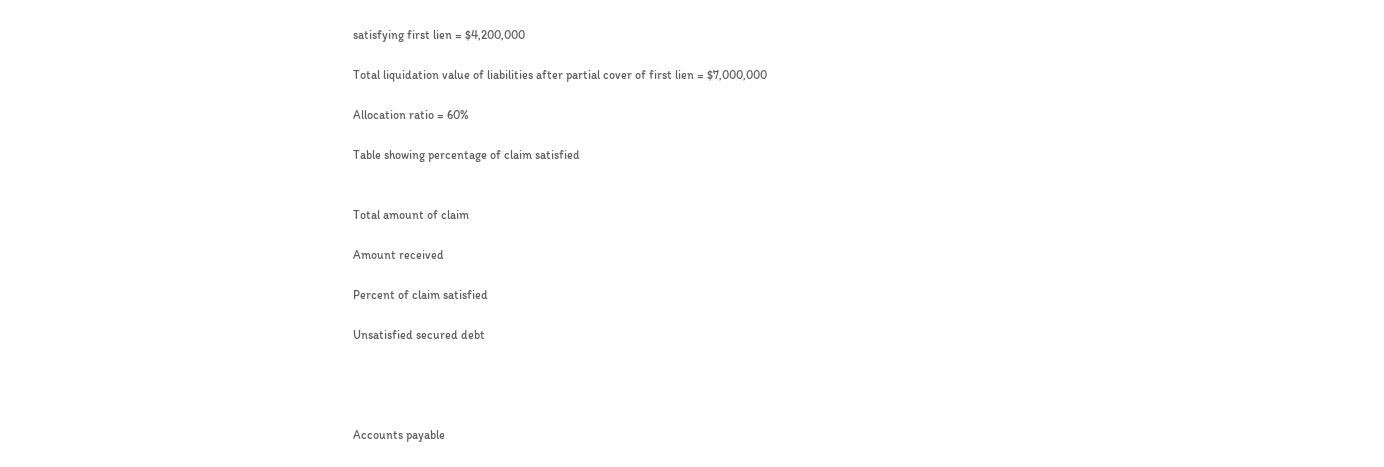satisfying first lien = $4,200,000

Total liquidation value of liabilities after partial cover of first lien = $7,000,000

Allocation ratio = 60%

Table showing percentage of claim satisfied


Total amount of claim

Amount received

Percent of claim satisfied

Unsatisfied secured debt




Accounts payable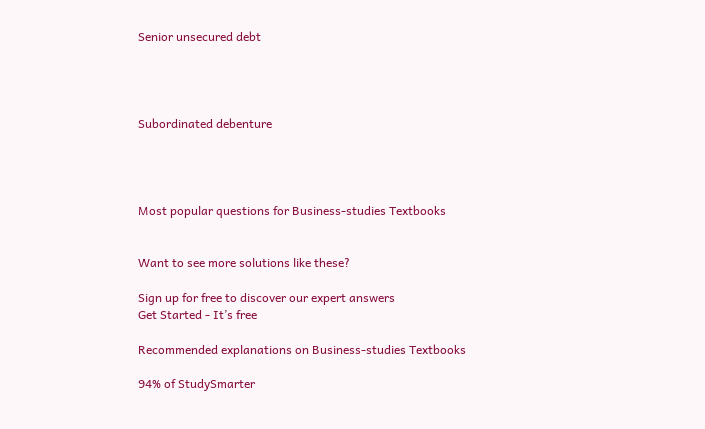Senior unsecured debt




Subordinated debenture




Most popular questions for Business-studies Textbooks


Want to see more solutions like these?

Sign up for free to discover our expert answers
Get Started - It’s free

Recommended explanations on Business-studies Textbooks

94% of StudySmarter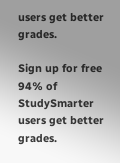users get better grades.

Sign up for free
94% of StudySmarter users get better grades.